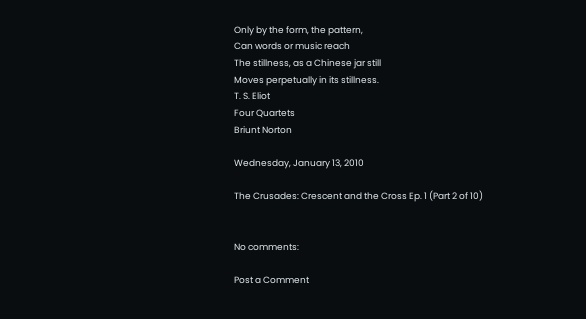Only by the form, the pattern,
Can words or music reach
The stillness, as a Chinese jar still
Moves perpetually in its stillness.
T. S. Eliot
Four Quartets
Briunt Norton

Wednesday, January 13, 2010

The Crusades: Crescent and the Cross Ep. 1 (Part 2 of 10)


No comments:

Post a Comment